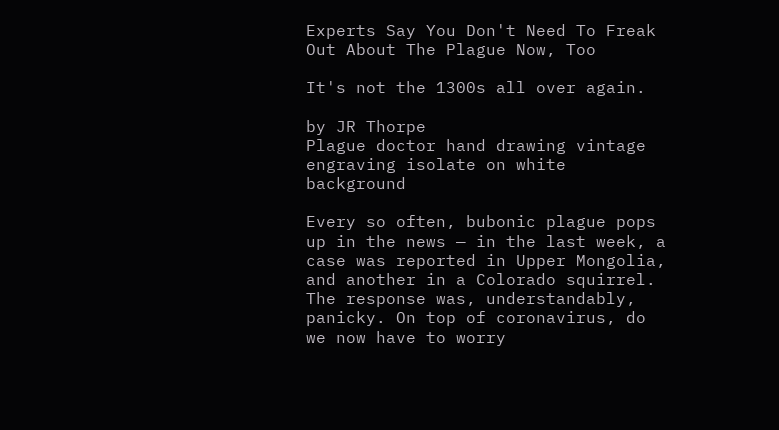Experts Say You Don't Need To Freak Out About The Plague Now, Too

It's not the 1300s all over again.

by JR Thorpe
Plague doctor hand drawing vintage engraving isolate on white background

Every so often, bubonic plague pops up in the news — in the last week, a case was reported in Upper Mongolia, and another in a Colorado squirrel. The response was, understandably, panicky. On top of coronavirus, do we now have to worry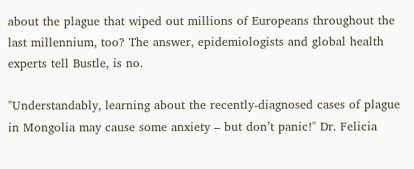about the plague that wiped out millions of Europeans throughout the last millennium, too? The answer, epidemiologists and global health experts tell Bustle, is no.

"Understandably, learning about the recently-diagnosed cases of plague in Mongolia may cause some anxiety – but don’t panic!" Dr. Felicia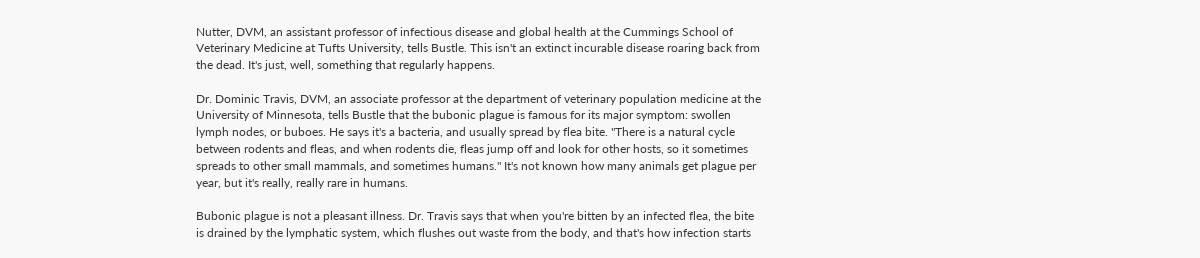Nutter, DVM, an assistant professor of infectious disease and global health at the Cummings School of Veterinary Medicine at Tufts University, tells Bustle. This isn't an extinct incurable disease roaring back from the dead. It's just, well, something that regularly happens.

Dr. Dominic Travis, DVM, an associate professor at the department of veterinary population medicine at the University of Minnesota, tells Bustle that the bubonic plague is famous for its major symptom: swollen lymph nodes, or buboes. He says it's a bacteria, and usually spread by flea bite. "There is a natural cycle between rodents and fleas, and when rodents die, fleas jump off and look for other hosts, so it sometimes spreads to other small mammals, and sometimes humans." It's not known how many animals get plague per year, but it's really, really rare in humans.

Bubonic plague is not a pleasant illness. Dr. Travis says that when you're bitten by an infected flea, the bite is drained by the lymphatic system, which flushes out waste from the body, and that's how infection starts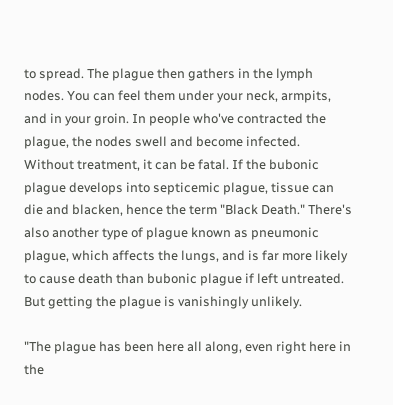to spread. The plague then gathers in the lymph nodes. You can feel them under your neck, armpits, and in your groin. In people who've contracted the plague, the nodes swell and become infected. Without treatment, it can be fatal. If the bubonic plague develops into septicemic plague, tissue can die and blacken, hence the term "Black Death." There's also another type of plague known as pneumonic plague, which affects the lungs, and is far more likely to cause death than bubonic plague if left untreated. But getting the plague is vanishingly unlikely.

"The plague has been here all along, even right here in the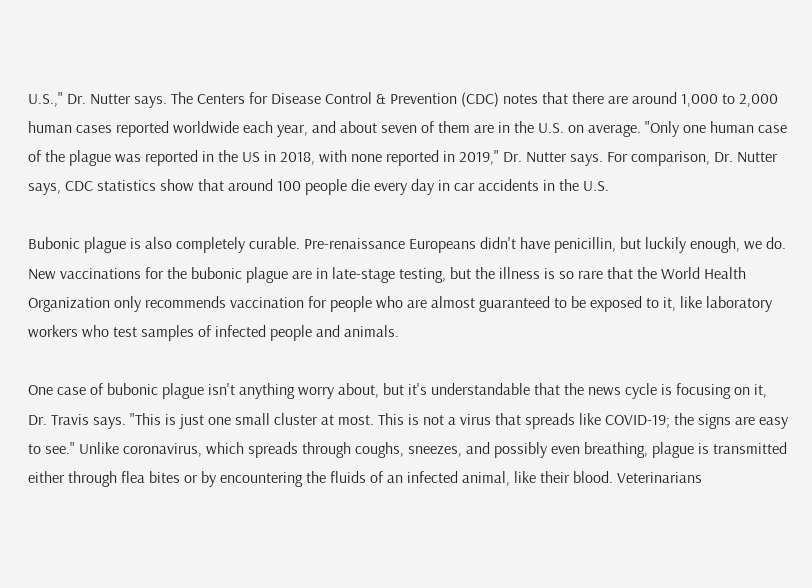U.S.," Dr. Nutter says. The Centers for Disease Control & Prevention (CDC) notes that there are around 1,000 to 2,000 human cases reported worldwide each year, and about seven of them are in the U.S. on average. "Only one human case of the plague was reported in the US in 2018, with none reported in 2019," Dr. Nutter says. For comparison, Dr. Nutter says, CDC statistics show that around 100 people die every day in car accidents in the U.S.

Bubonic plague is also completely curable. Pre-renaissance Europeans didn't have penicillin, but luckily enough, we do. New vaccinations for the bubonic plague are in late-stage testing, but the illness is so rare that the World Health Organization only recommends vaccination for people who are almost guaranteed to be exposed to it, like laboratory workers who test samples of infected people and animals.

One case of bubonic plague isn't anything worry about, but it's understandable that the news cycle is focusing on it, Dr. Travis says. "This is just one small cluster at most. This is not a virus that spreads like COVID-19; the signs are easy to see." Unlike coronavirus, which spreads through coughs, sneezes, and possibly even breathing, plague is transmitted either through flea bites or by encountering the fluids of an infected animal, like their blood. Veterinarians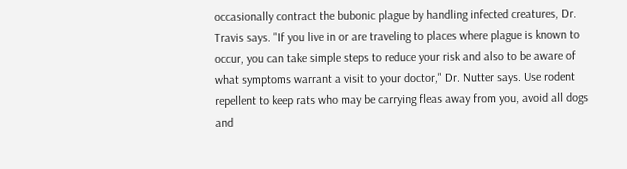occasionally contract the bubonic plague by handling infected creatures, Dr. Travis says. "If you live in or are traveling to places where plague is known to occur, you can take simple steps to reduce your risk and also to be aware of what symptoms warrant a visit to your doctor," Dr. Nutter says. Use rodent repellent to keep rats who may be carrying fleas away from you, avoid all dogs and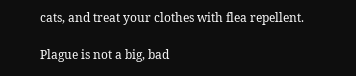cats, and treat your clothes with flea repellent.

Plague is not a big, bad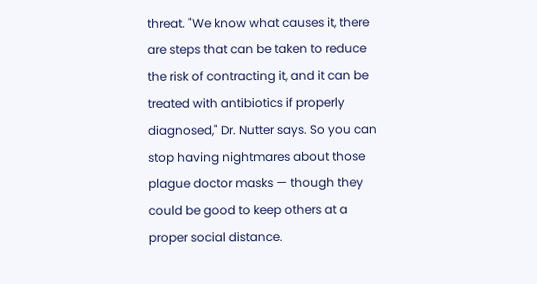threat. "We know what causes it, there are steps that can be taken to reduce the risk of contracting it, and it can be treated with antibiotics if properly diagnosed," Dr. Nutter says. So you can stop having nightmares about those plague doctor masks — though they could be good to keep others at a proper social distance.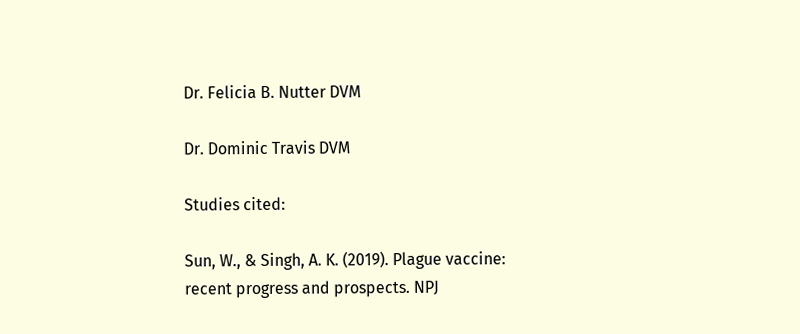Dr. Felicia B. Nutter DVM

Dr. Dominic Travis DVM

Studies cited:

Sun, W., & Singh, A. K. (2019). Plague vaccine: recent progress and prospects. NPJ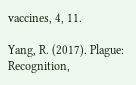vaccines, 4, 11.

Yang, R. (2017). Plague: Recognition,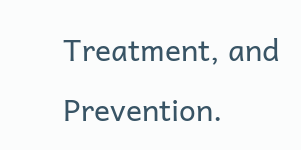Treatment, and Prevention.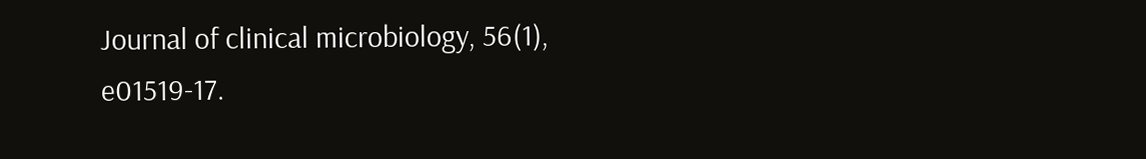Journal of clinical microbiology, 56(1), e01519-17.